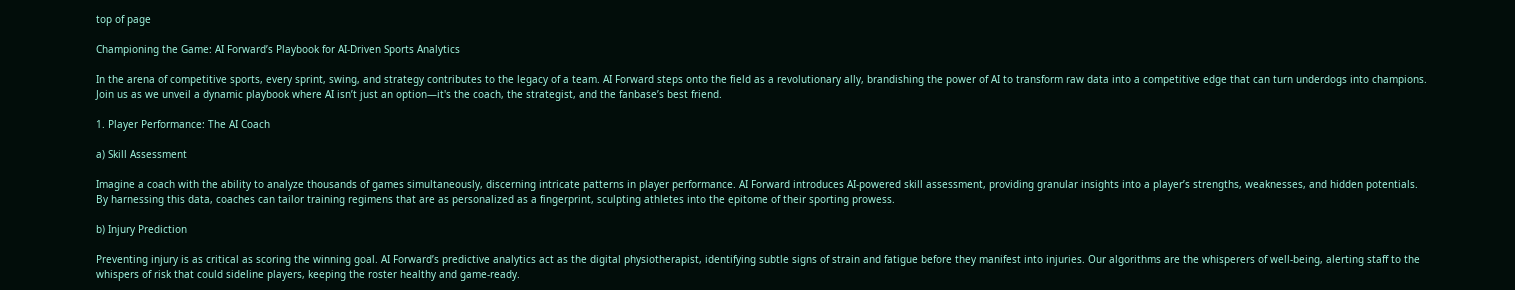top of page

Championing the Game: AI Forward’s Playbook for AI-Driven Sports Analytics

In the arena of competitive sports, every sprint, swing, and strategy contributes to the legacy of a team. AI Forward steps onto the field as a revolutionary ally, brandishing the power of AI to transform raw data into a competitive edge that can turn underdogs into champions. Join us as we unveil a dynamic playbook where AI isn’t just an option—it's the coach, the strategist, and the fanbase’s best friend.

1. Player Performance: The AI Coach

a) Skill Assessment

Imagine a coach with the ability to analyze thousands of games simultaneously, discerning intricate patterns in player performance. AI Forward introduces AI-powered skill assessment, providing granular insights into a player’s strengths, weaknesses, and hidden potentials. By harnessing this data, coaches can tailor training regimens that are as personalized as a fingerprint, sculpting athletes into the epitome of their sporting prowess.

b) Injury Prediction

Preventing injury is as critical as scoring the winning goal. AI Forward’s predictive analytics act as the digital physiotherapist, identifying subtle signs of strain and fatigue before they manifest into injuries. Our algorithms are the whisperers of well-being, alerting staff to the whispers of risk that could sideline players, keeping the roster healthy and game-ready.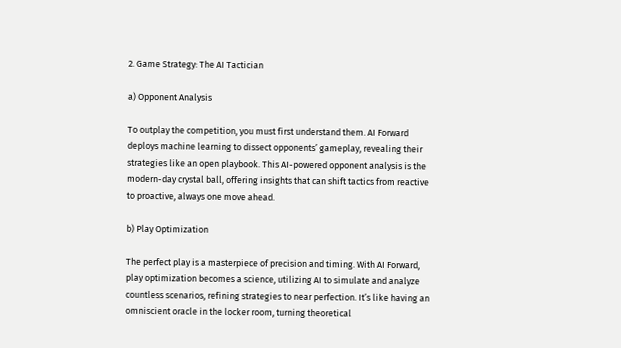2. Game Strategy: The AI Tactician

a) Opponent Analysis

To outplay the competition, you must first understand them. AI Forward deploys machine learning to dissect opponents’ gameplay, revealing their strategies like an open playbook. This AI-powered opponent analysis is the modern-day crystal ball, offering insights that can shift tactics from reactive to proactive, always one move ahead.

b) Play Optimization

The perfect play is a masterpiece of precision and timing. With AI Forward, play optimization becomes a science, utilizing AI to simulate and analyze countless scenarios, refining strategies to near perfection. It’s like having an omniscient oracle in the locker room, turning theoretical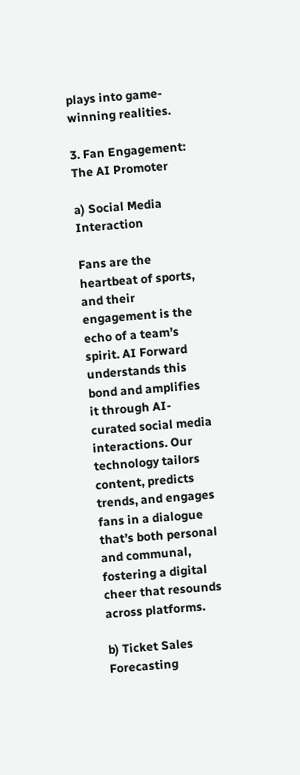plays into game-winning realities.

3. Fan Engagement: The AI Promoter

a) Social Media Interaction

Fans are the heartbeat of sports, and their engagement is the echo of a team’s spirit. AI Forward understands this bond and amplifies it through AI-curated social media interactions. Our technology tailors content, predicts trends, and engages fans in a dialogue that’s both personal and communal, fostering a digital cheer that resounds across platforms.

b) Ticket Sales Forecasting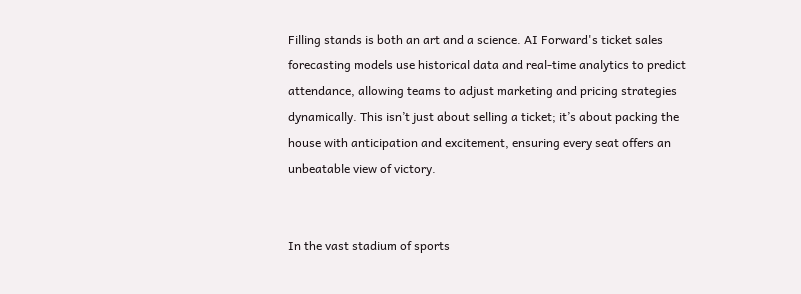Filling stands is both an art and a science. AI Forward's ticket sales forecasting models use historical data and real-time analytics to predict attendance, allowing teams to adjust marketing and pricing strategies dynamically. This isn’t just about selling a ticket; it’s about packing the house with anticipation and excitement, ensuring every seat offers an unbeatable view of victory.


In the vast stadium of sports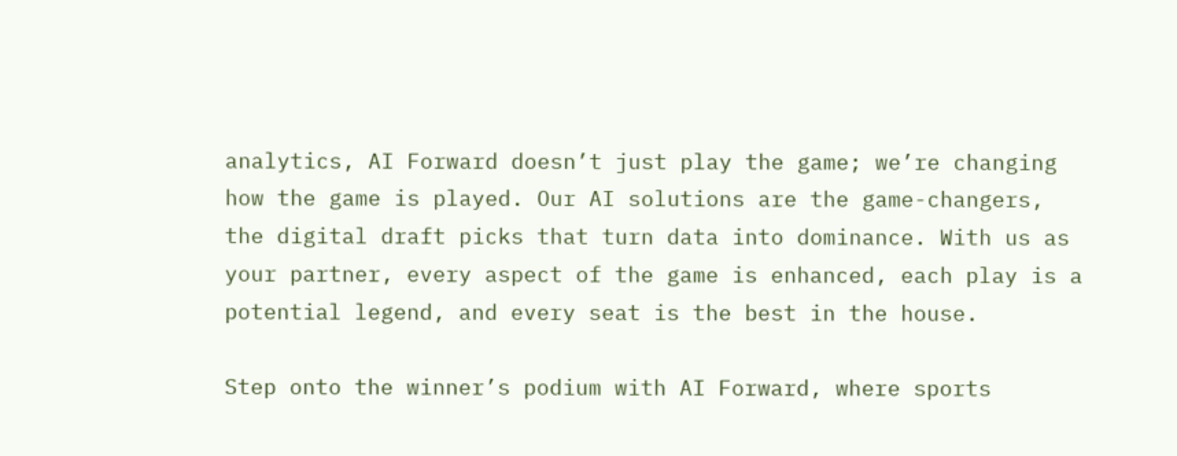analytics, AI Forward doesn’t just play the game; we’re changing how the game is played. Our AI solutions are the game-changers, the digital draft picks that turn data into dominance. With us as your partner, every aspect of the game is enhanced, each play is a potential legend, and every seat is the best in the house.

Step onto the winner’s podium with AI Forward, where sports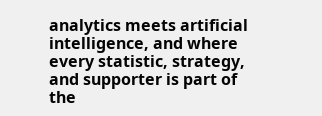analytics meets artificial intelligence, and where every statistic, strategy, and supporter is part of the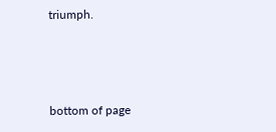triumph.



bottom of page